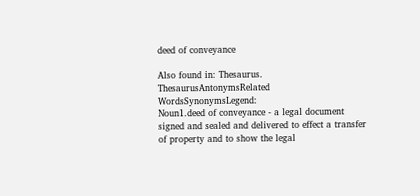deed of conveyance

Also found in: Thesaurus.
ThesaurusAntonymsRelated WordsSynonymsLegend:
Noun1.deed of conveyance - a legal document signed and sealed and delivered to effect a transfer of property and to show the legal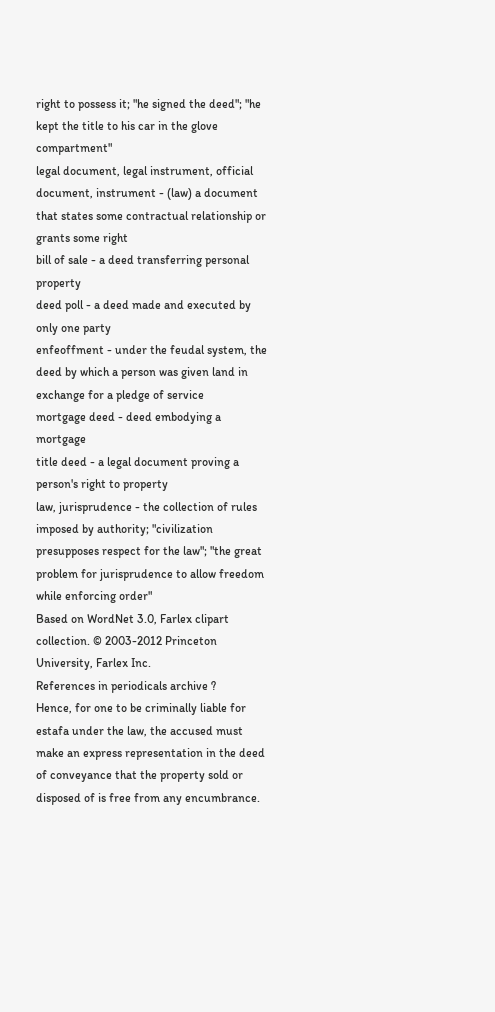right to possess it; "he signed the deed"; "he kept the title to his car in the glove compartment"
legal document, legal instrument, official document, instrument - (law) a document that states some contractual relationship or grants some right
bill of sale - a deed transferring personal property
deed poll - a deed made and executed by only one party
enfeoffment - under the feudal system, the deed by which a person was given land in exchange for a pledge of service
mortgage deed - deed embodying a mortgage
title deed - a legal document proving a person's right to property
law, jurisprudence - the collection of rules imposed by authority; "civilization presupposes respect for the law"; "the great problem for jurisprudence to allow freedom while enforcing order"
Based on WordNet 3.0, Farlex clipart collection. © 2003-2012 Princeton University, Farlex Inc.
References in periodicals archive ?
Hence, for one to be criminally liable for estafa under the law, the accused must make an express representation in the deed of conveyance that the property sold or disposed of is free from any encumbrance.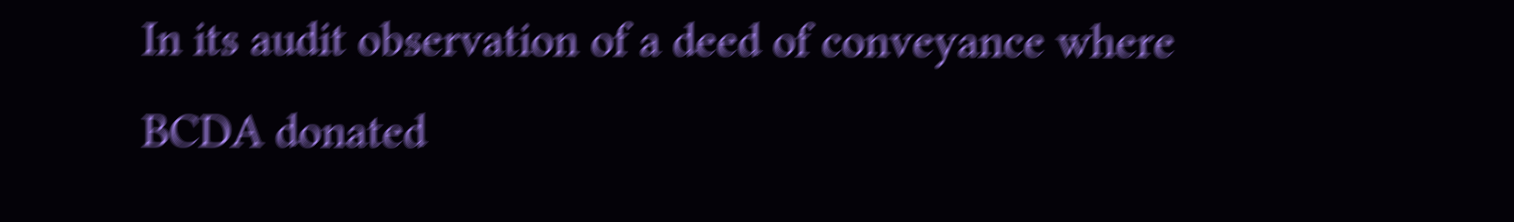In its audit observation of a deed of conveyance where BCDA donated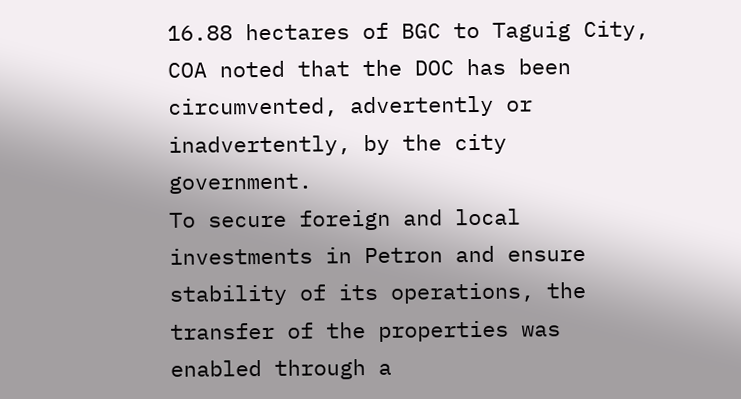16.88 hectares of BGC to Taguig City, COA noted that the DOC has been circumvented, advertently or inadvertently, by the city government.
To secure foreign and local investments in Petron and ensure stability of its operations, the transfer of the properties was enabled through a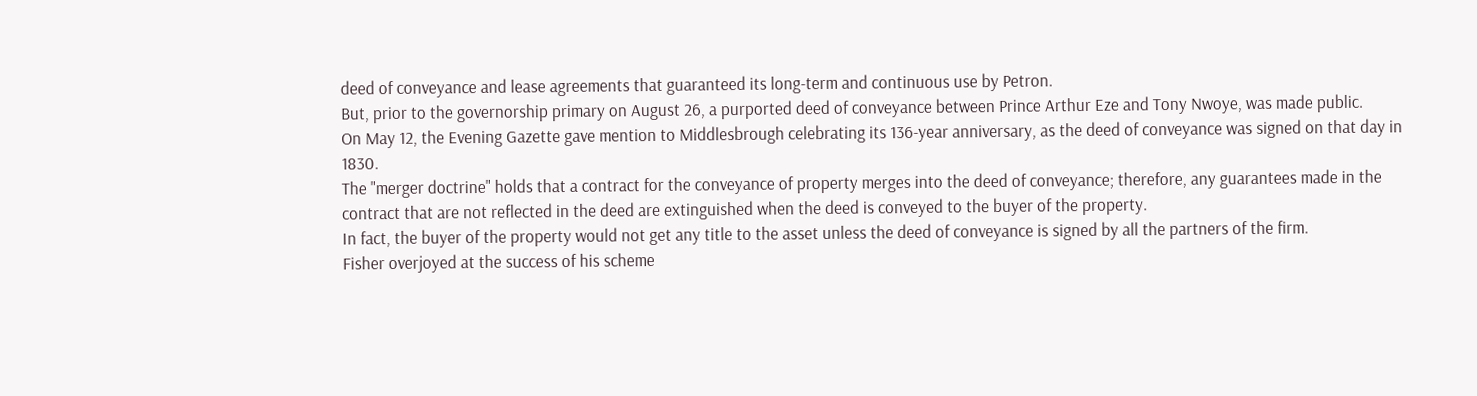deed of conveyance and lease agreements that guaranteed its long-term and continuous use by Petron.
But, prior to the governorship primary on August 26, a purported deed of conveyance between Prince Arthur Eze and Tony Nwoye, was made public.
On May 12, the Evening Gazette gave mention to Middlesbrough celebrating its 136-year anniversary, as the deed of conveyance was signed on that day in 1830.
The "merger doctrine" holds that a contract for the conveyance of property merges into the deed of conveyance; therefore, any guarantees made in the contract that are not reflected in the deed are extinguished when the deed is conveyed to the buyer of the property.
In fact, the buyer of the property would not get any title to the asset unless the deed of conveyance is signed by all the partners of the firm.
Fisher overjoyed at the success of his scheme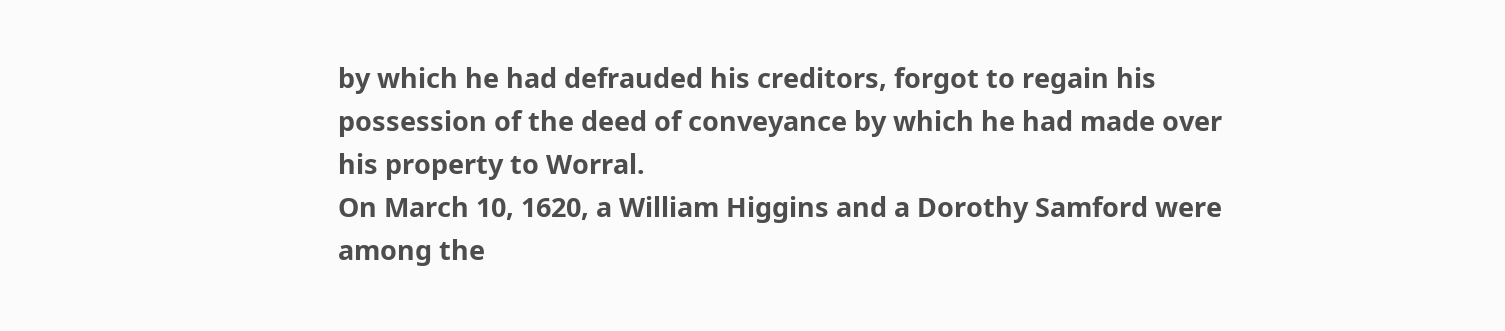by which he had defrauded his creditors, forgot to regain his possession of the deed of conveyance by which he had made over his property to Worral.
On March 10, 1620, a William Higgins and a Dorothy Samford were among the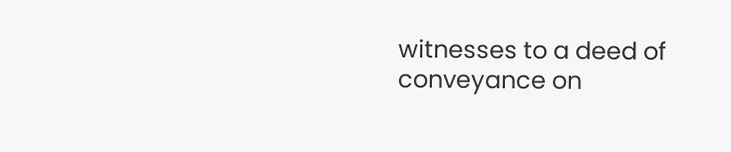witnesses to a deed of conveyance on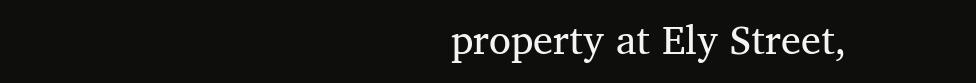property at Ely Street,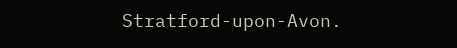Stratford-upon-Avon.